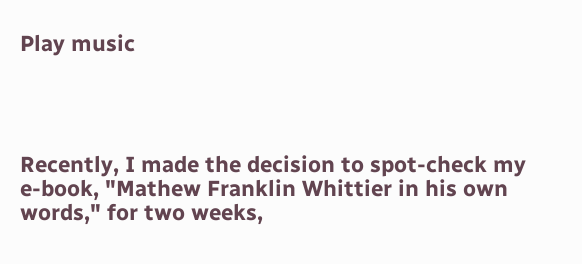Play music




Recently, I made the decision to spot-check my e-book, "Mathew Franklin Whittier in his own words," for two weeks,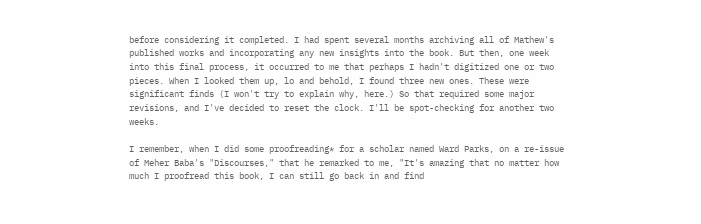before considering it completed. I had spent several months archiving all of Mathew's published works and incorporating any new insights into the book. But then, one week into this final process, it occurred to me that perhaps I hadn't digitized one or two pieces. When I looked them up, lo and behold, I found three new ones. These were significant finds (I won't try to explain why, here.) So that required some major revisions, and I've decided to reset the clock. I'll be spot-checking for another two weeks.

I remember, when I did some proofreading* for a scholar named Ward Parks, on a re-issue of Meher Baba's "Discourses," that he remarked to me, "It's amazing that no matter how much I proofread this book, I can still go back in and find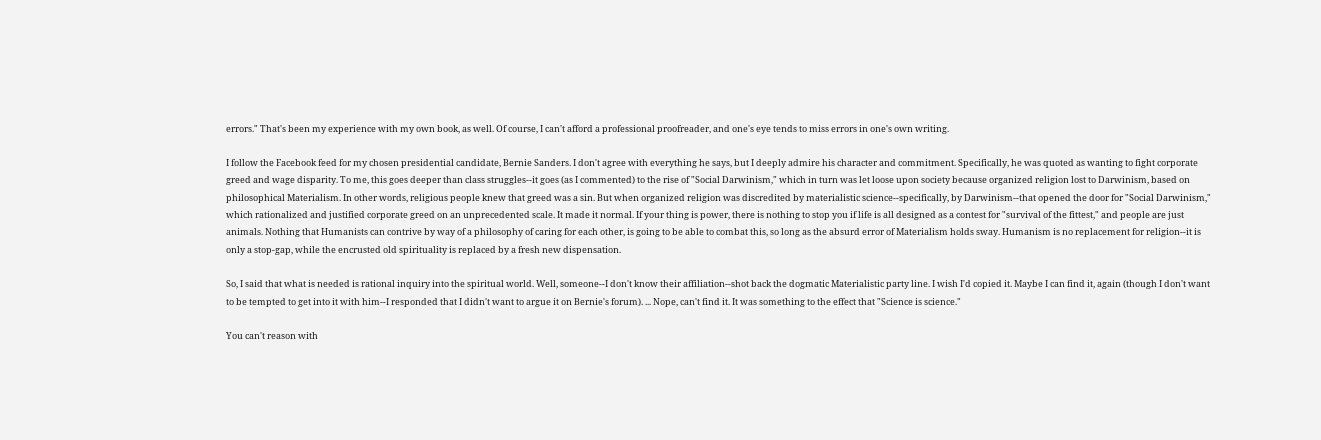errors." That's been my experience with my own book, as well. Of course, I can't afford a professional proofreader, and one's eye tends to miss errors in one's own writing.

I follow the Facebook feed for my chosen presidential candidate, Bernie Sanders. I don't agree with everything he says, but I deeply admire his character and commitment. Specifically, he was quoted as wanting to fight corporate greed and wage disparity. To me, this goes deeper than class struggles--it goes (as I commented) to the rise of "Social Darwinism," which in turn was let loose upon society because organized religion lost to Darwinism, based on philosophical Materialism. In other words, religious people knew that greed was a sin. But when organized religion was discredited by materialistic science--specifically, by Darwinism--that opened the door for "Social Darwinism," which rationalized and justified corporate greed on an unprecedented scale. It made it normal. If your thing is power, there is nothing to stop you if life is all designed as a contest for "survival of the fittest," and people are just animals. Nothing that Humanists can contrive by way of a philosophy of caring for each other, is going to be able to combat this, so long as the absurd error of Materialism holds sway. Humanism is no replacement for religion--it is only a stop-gap, while the encrusted old spirituality is replaced by a fresh new dispensation.

So, I said that what is needed is rational inquiry into the spiritual world. Well, someone--I don't know their affiliation--shot back the dogmatic Materialistic party line. I wish I'd copied it. Maybe I can find it, again (though I don't want to be tempted to get into it with him--I responded that I didn't want to argue it on Bernie's forum). ... Nope, can't find it. It was something to the effect that "Science is science."

You can't reason with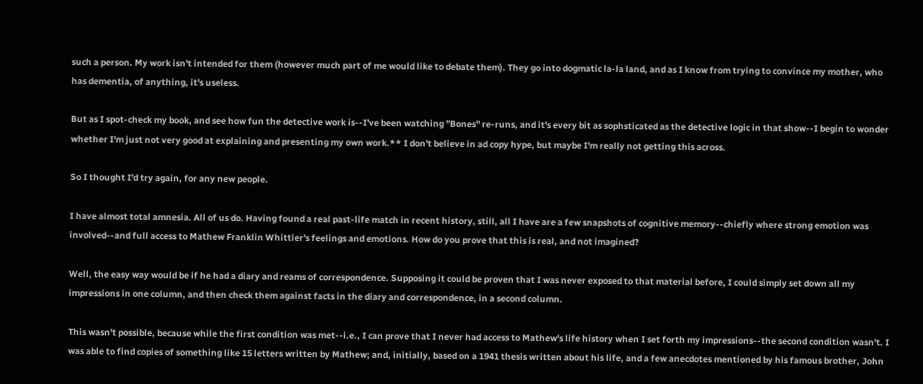such a person. My work isn't intended for them (however much part of me would like to debate them). They go into dogmatic la-la land, and as I know from trying to convince my mother, who has dementia, of anything, it's useless.

But as I spot-check my book, and see how fun the detective work is--I've been watching "Bones" re-runs, and it's every bit as sophsticated as the detective logic in that show--I begin to wonder whether I'm just not very good at explaining and presenting my own work.** I don't believe in ad copy hype, but maybe I'm really not getting this across.

So I thought I'd try again, for any new people.

I have almost total amnesia. All of us do. Having found a real past-life match in recent history, still, all I have are a few snapshots of cognitive memory--chiefly where strong emotion was involved--and full access to Mathew Franklin Whittier's feelings and emotions. How do you prove that this is real, and not imagined?

Well, the easy way would be if he had a diary and reams of correspondence. Supposing it could be proven that I was never exposed to that material before, I could simply set down all my impressions in one column, and then check them against facts in the diary and correspondence, in a second column.

This wasn't possible, because while the first condition was met--i.e., I can prove that I never had access to Mathew's life history when I set forth my impressions--the second condition wasn't. I was able to find copies of something like 15 letters written by Mathew; and, initially, based on a 1941 thesis written about his life, and a few anecdotes mentioned by his famous brother, John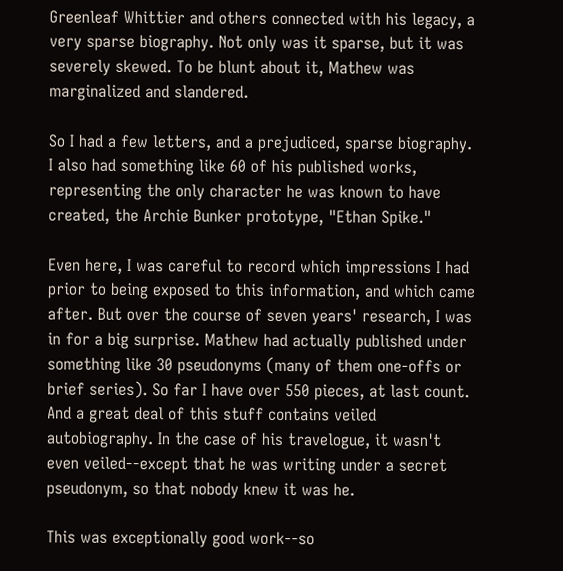Greenleaf Whittier and others connected with his legacy, a very sparse biography. Not only was it sparse, but it was severely skewed. To be blunt about it, Mathew was marginalized and slandered.

So I had a few letters, and a prejudiced, sparse biography. I also had something like 60 of his published works, representing the only character he was known to have created, the Archie Bunker prototype, "Ethan Spike."

Even here, I was careful to record which impressions I had prior to being exposed to this information, and which came after. But over the course of seven years' research, I was in for a big surprise. Mathew had actually published under something like 30 pseudonyms (many of them one-offs or brief series). So far I have over 550 pieces, at last count. And a great deal of this stuff contains veiled autobiography. In the case of his travelogue, it wasn't even veiled--except that he was writing under a secret pseudonym, so that nobody knew it was he.

This was exceptionally good work--so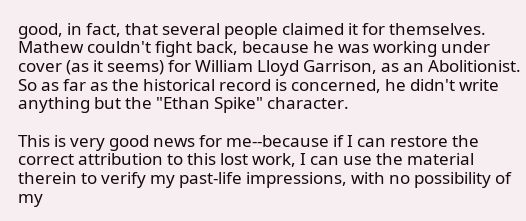good, in fact, that several people claimed it for themselves. Mathew couldn't fight back, because he was working under cover (as it seems) for William Lloyd Garrison, as an Abolitionist. So as far as the historical record is concerned, he didn't write anything but the "Ethan Spike" character.

This is very good news for me--because if I can restore the correct attribution to this lost work, I can use the material therein to verify my past-life impressions, with no possibility of my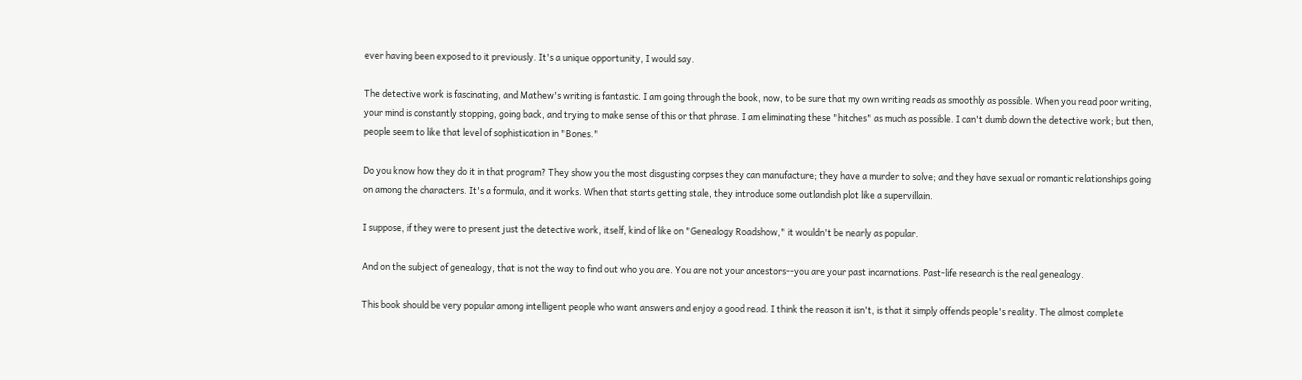ever having been exposed to it previously. It's a unique opportunity, I would say.

The detective work is fascinating, and Mathew's writing is fantastic. I am going through the book, now, to be sure that my own writing reads as smoothly as possible. When you read poor writing, your mind is constantly stopping, going back, and trying to make sense of this or that phrase. I am eliminating these "hitches" as much as possible. I can't dumb down the detective work; but then, people seem to like that level of sophistication in "Bones."

Do you know how they do it in that program? They show you the most disgusting corpses they can manufacture; they have a murder to solve; and they have sexual or romantic relationships going on among the characters. It's a formula, and it works. When that starts getting stale, they introduce some outlandish plot like a supervillain.

I suppose, if they were to present just the detective work, itself, kind of like on "Genealogy Roadshow," it wouldn't be nearly as popular.

And on the subject of genealogy, that is not the way to find out who you are. You are not your ancestors--you are your past incarnations. Past-life research is the real genealogy.

This book should be very popular among intelligent people who want answers and enjoy a good read. I think the reason it isn't, is that it simply offends people's reality. The almost complete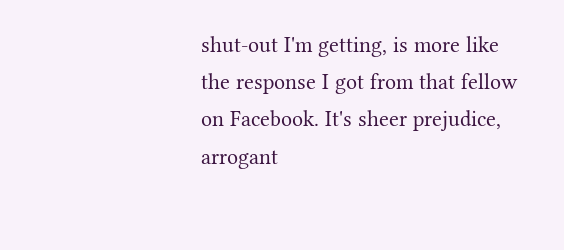shut-out I'm getting, is more like the response I got from that fellow on Facebook. It's sheer prejudice, arrogant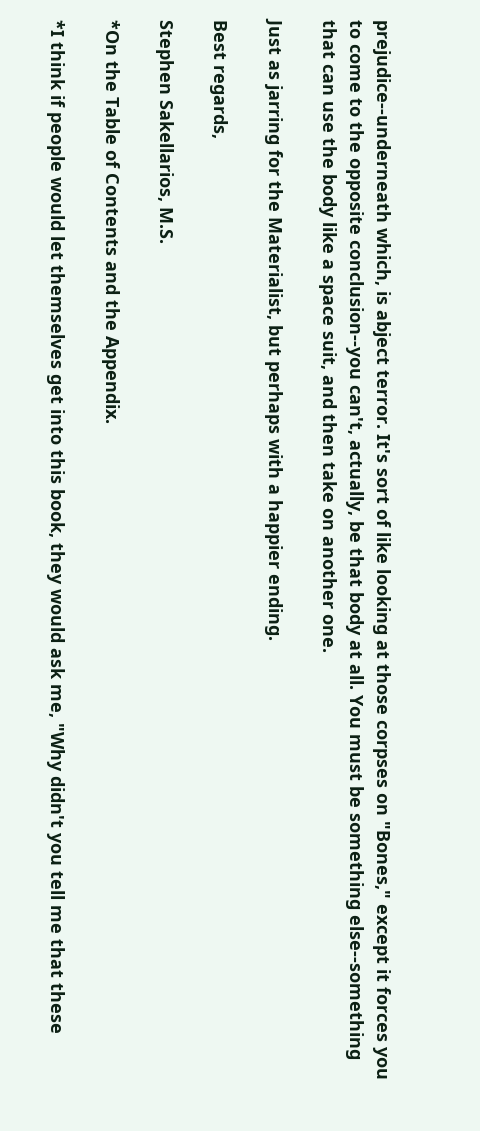prejudice--underneath which, is abject terror. It's sort of like looking at those corpses on "Bones," except it forces you to come to the opposite conclusion--you can't, actually, be that body at all. You must be something else--something that can use the body like a space suit, and then take on another one.

Just as jarring for the Materialist, but perhaps with a happier ending.

Best regards,

Stephen Sakellarios, M.S.

*On the Table of Contents and the Appendix.

*I think if people would let themselves get into this book, they would ask me, "Why didn't you tell me that these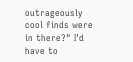outrageously cool finds were in there?" I'd have to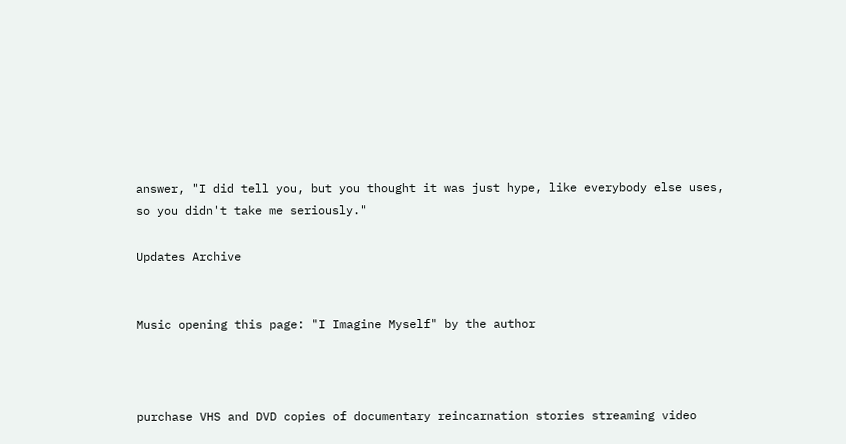answer, "I did tell you, but you thought it was just hype, like everybody else uses, so you didn't take me seriously."

Updates Archive


Music opening this page: "I Imagine Myself" by the author



purchase VHS and DVD copies of documentary reincarnation stories streaming video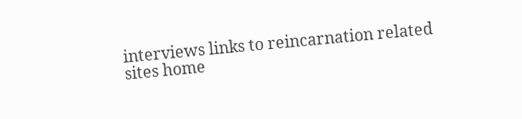interviews links to reincarnation related sites home